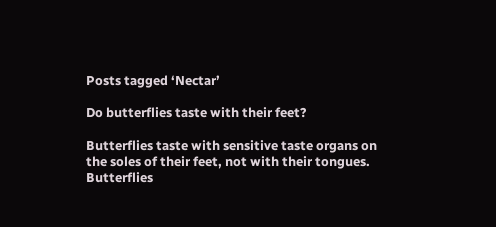Posts tagged ‘Nectar’

Do butterflies taste with their feet?

Butterflies taste with sensitive taste organs on the soles of their feet, not with their tongues.  Butterflies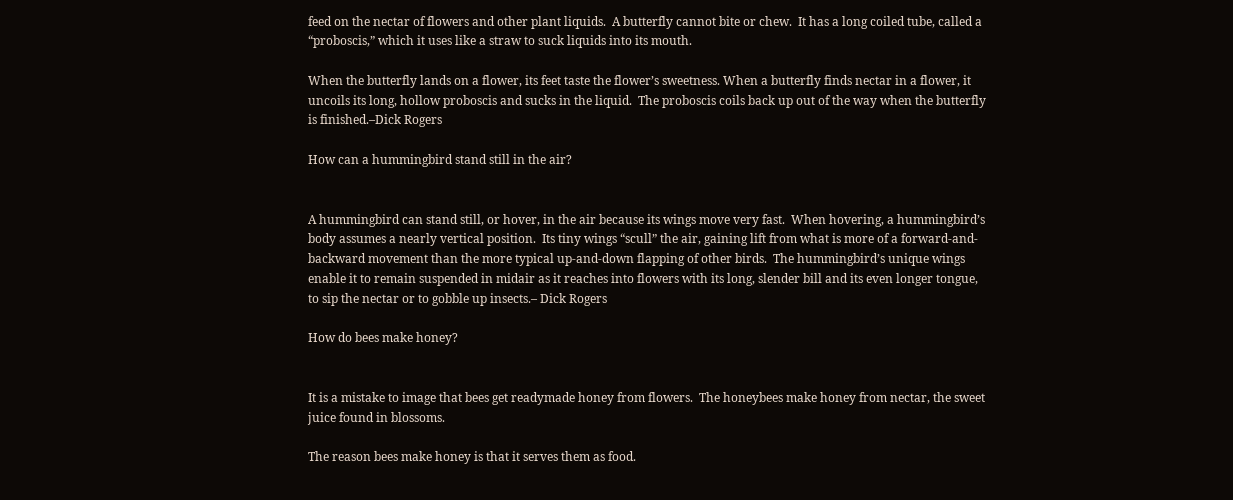feed on the nectar of flowers and other plant liquids.  A butterfly cannot bite or chew.  It has a long coiled tube, called a “proboscis,” which it uses like a straw to suck liquids into its mouth.

When the butterfly lands on a flower, its feet taste the flower’s sweetness. When a butterfly finds nectar in a flower, it uncoils its long, hollow proboscis and sucks in the liquid.  The proboscis coils back up out of the way when the butterfly is finished.–Dick Rogers

How can a hummingbird stand still in the air?


A hummingbird can stand still, or hover, in the air because its wings move very fast.  When hovering, a hummingbird’s body assumes a nearly vertical position.  Its tiny wings “scull” the air, gaining lift from what is more of a forward-and-backward movement than the more typical up-and-down flapping of other birds.  The hummingbird’s unique wings enable it to remain suspended in midair as it reaches into flowers with its long, slender bill and its even longer tongue, to sip the nectar or to gobble up insects.– Dick Rogers

How do bees make honey?


It is a mistake to image that bees get readymade honey from flowers.  The honeybees make honey from nectar, the sweet juice found in blossoms.

The reason bees make honey is that it serves them as food.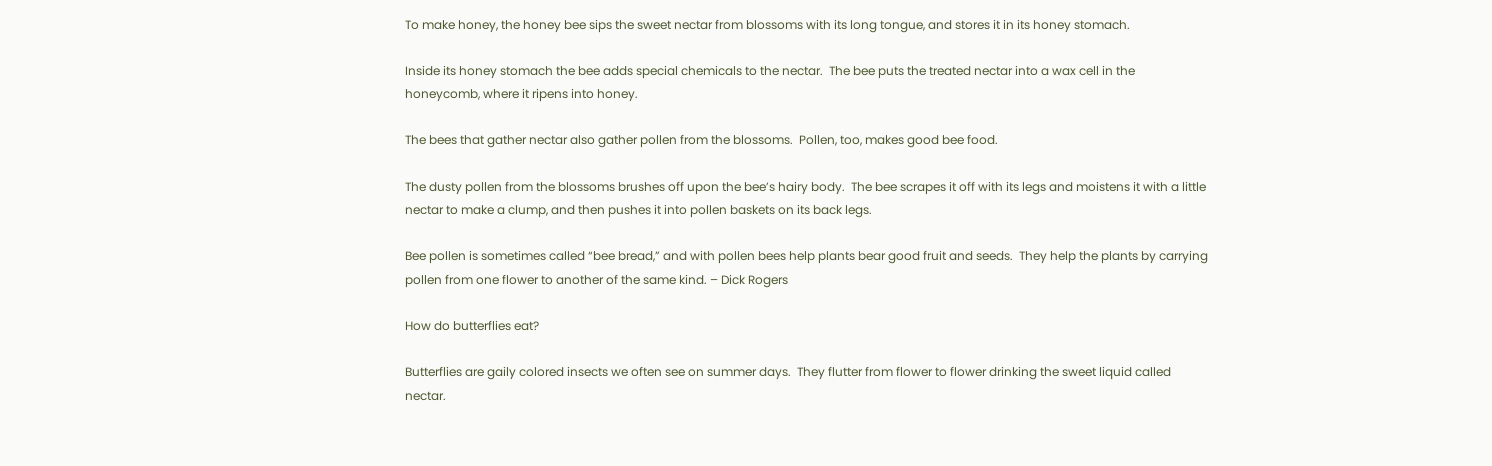To make honey, the honey bee sips the sweet nectar from blossoms with its long tongue, and stores it in its honey stomach.

Inside its honey stomach the bee adds special chemicals to the nectar.  The bee puts the treated nectar into a wax cell in the honeycomb, where it ripens into honey.

The bees that gather nectar also gather pollen from the blossoms.  Pollen, too, makes good bee food.

The dusty pollen from the blossoms brushes off upon the bee’s hairy body.  The bee scrapes it off with its legs and moistens it with a little nectar to make a clump, and then pushes it into pollen baskets on its back legs.

Bee pollen is sometimes called “bee bread,” and with pollen bees help plants bear good fruit and seeds.  They help the plants by carrying pollen from one flower to another of the same kind. – Dick Rogers

How do butterflies eat?

Butterflies are gaily colored insects we often see on summer days.  They flutter from flower to flower drinking the sweet liquid called nectar.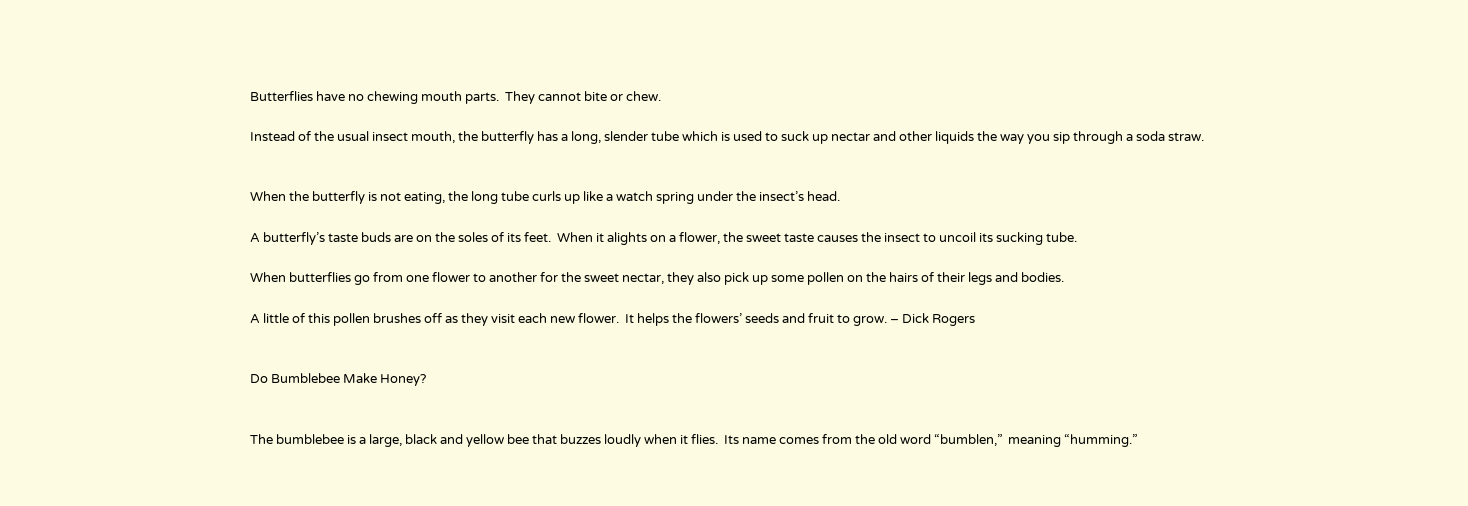Butterflies have no chewing mouth parts.  They cannot bite or chew.

Instead of the usual insect mouth, the butterfly has a long, slender tube which is used to suck up nectar and other liquids the way you sip through a soda straw.


When the butterfly is not eating, the long tube curls up like a watch spring under the insect’s head.

A butterfly’s taste buds are on the soles of its feet.  When it alights on a flower, the sweet taste causes the insect to uncoil its sucking tube.

When butterflies go from one flower to another for the sweet nectar, they also pick up some pollen on the hairs of their legs and bodies.

A little of this pollen brushes off as they visit each new flower.  It helps the flowers’ seeds and fruit to grow. – Dick Rogers


Do Bumblebee Make Honey?


The bumblebee is a large, black and yellow bee that buzzes loudly when it flies.  Its name comes from the old word “bumblen,”  meaning “humming.”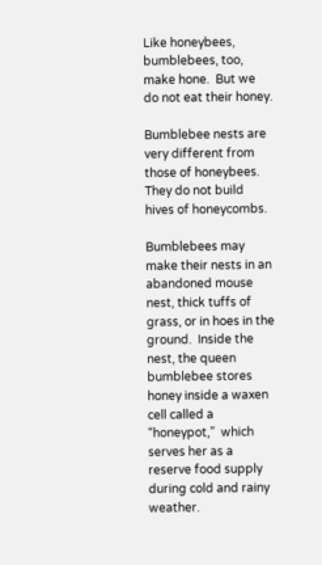Like honeybees, bumblebees, too, make hone.  But we do not eat their honey.

Bumblebee nests are very different from those of honeybees.  They do not build hives of honeycombs.

Bumblebees may make their nests in an abandoned mouse nest, thick tuffs of grass, or in hoes in the ground.  Inside the nest, the queen bumblebee stores honey inside a waxen cell called a “honeypot,”  which serves her as a reserve food supply during cold and rainy weather.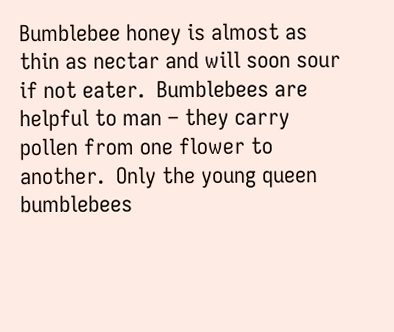Bumblebee honey is almost as thin as nectar and will soon sour if not eater.  Bumblebees are helpful to man – they carry pollen from one flower to another.  Only the young queen bumblebees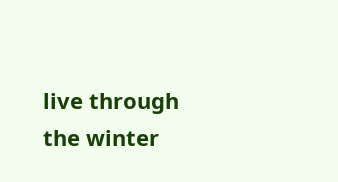live through the winter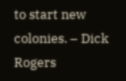to start new colonies. – Dick Rogers